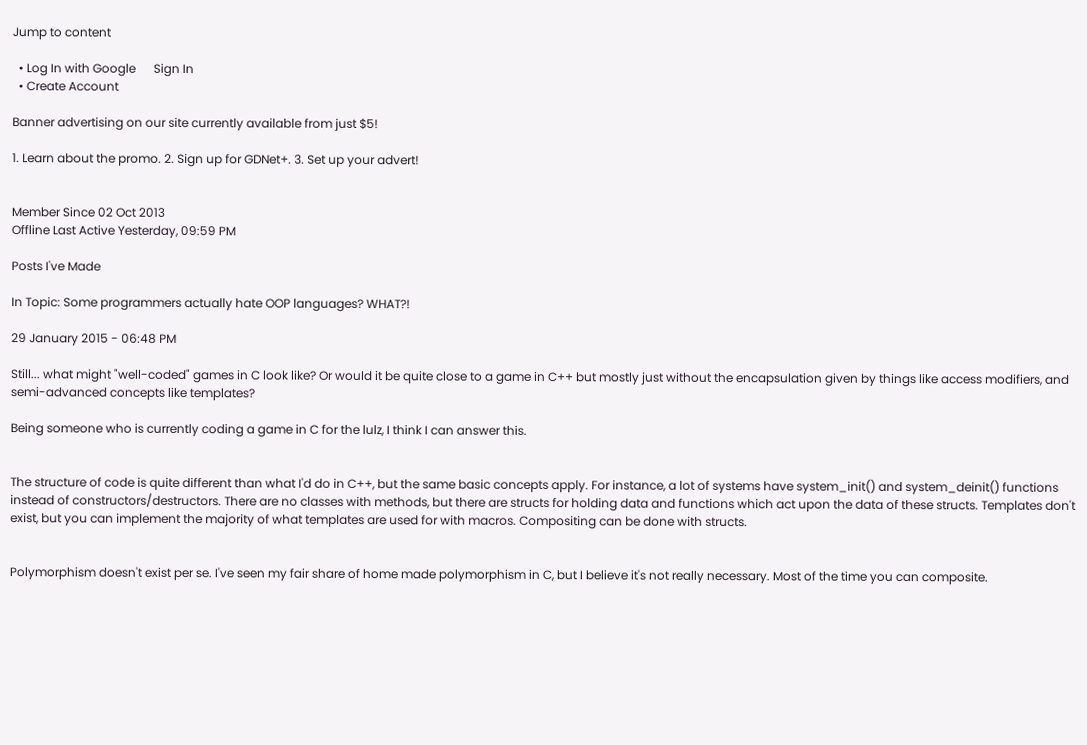Jump to content

  • Log In with Google      Sign In
  • Create Account

Banner advertising on our site currently available from just $5!

1. Learn about the promo. 2. Sign up for GDNet+. 3. Set up your advert!


Member Since 02 Oct 2013
Offline Last Active Yesterday, 09:59 PM

Posts I've Made

In Topic: Some programmers actually hate OOP languages? WHAT?!

29 January 2015 - 06:48 PM

Still... what might "well-coded" games in C look like? Or would it be quite close to a game in C++ but mostly just without the encapsulation given by things like access modifiers, and semi-advanced concepts like templates?

Being someone who is currently coding a game in C for the lulz, I think I can answer this.


The structure of code is quite different than what I'd do in C++, but the same basic concepts apply. For instance, a lot of systems have system_init() and system_deinit() functions instead of constructors/destructors. There are no classes with methods, but there are structs for holding data and functions which act upon the data of these structs. Templates don't exist, but you can implement the majority of what templates are used for with macros. Compositing can be done with structs.


Polymorphism doesn't exist per se. I've seen my fair share of home made polymorphism in C, but I believe it's not really necessary. Most of the time you can composite.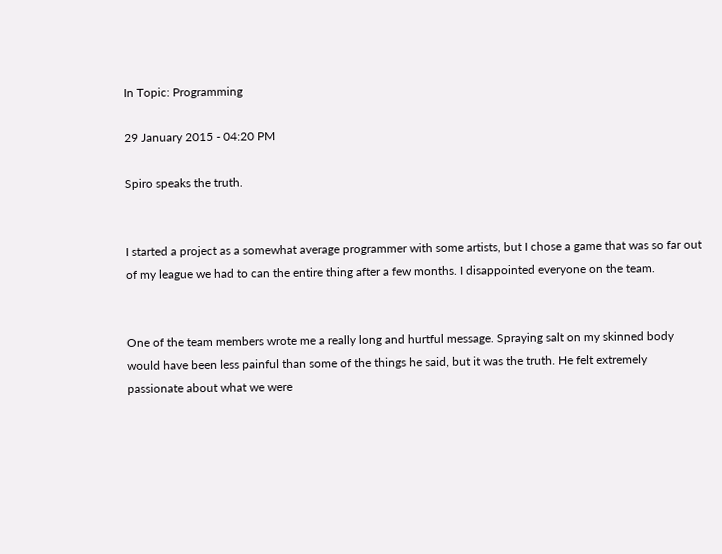In Topic: Programming

29 January 2015 - 04:20 PM

Spiro speaks the truth.


I started a project as a somewhat average programmer with some artists, but I chose a game that was so far out of my league we had to can the entire thing after a few months. I disappointed everyone on the team.


One of the team members wrote me a really long and hurtful message. Spraying salt on my skinned body would have been less painful than some of the things he said, but it was the truth. He felt extremely passionate about what we were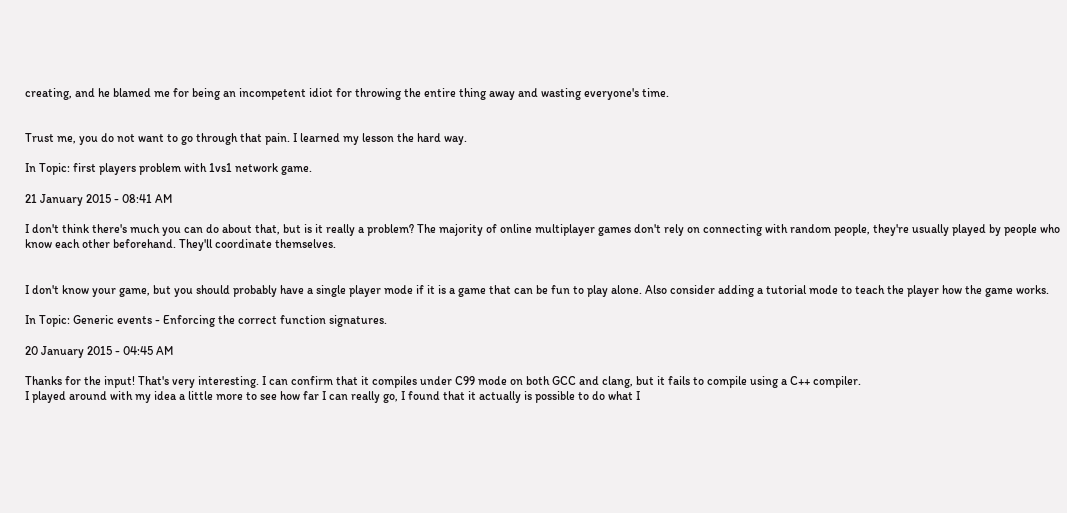creating, and he blamed me for being an incompetent idiot for throwing the entire thing away and wasting everyone's time.


Trust me, you do not want to go through that pain. I learned my lesson the hard way.

In Topic: first players problem with 1vs1 network game.

21 January 2015 - 08:41 AM

I don't think there's much you can do about that, but is it really a problem? The majority of online multiplayer games don't rely on connecting with random people, they're usually played by people who know each other beforehand. They'll coordinate themselves.


I don't know your game, but you should probably have a single player mode if it is a game that can be fun to play alone. Also consider adding a tutorial mode to teach the player how the game works.

In Topic: Generic events - Enforcing the correct function signatures.

20 January 2015 - 04:45 AM

Thanks for the input! That's very interesting. I can confirm that it compiles under C99 mode on both GCC and clang, but it fails to compile using a C++ compiler.
I played around with my idea a little more to see how far I can really go, I found that it actually is possible to do what I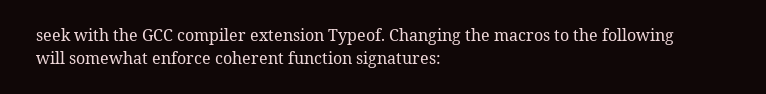seek with the GCC compiler extension Typeof. Changing the macros to the following will somewhat enforce coherent function signatures: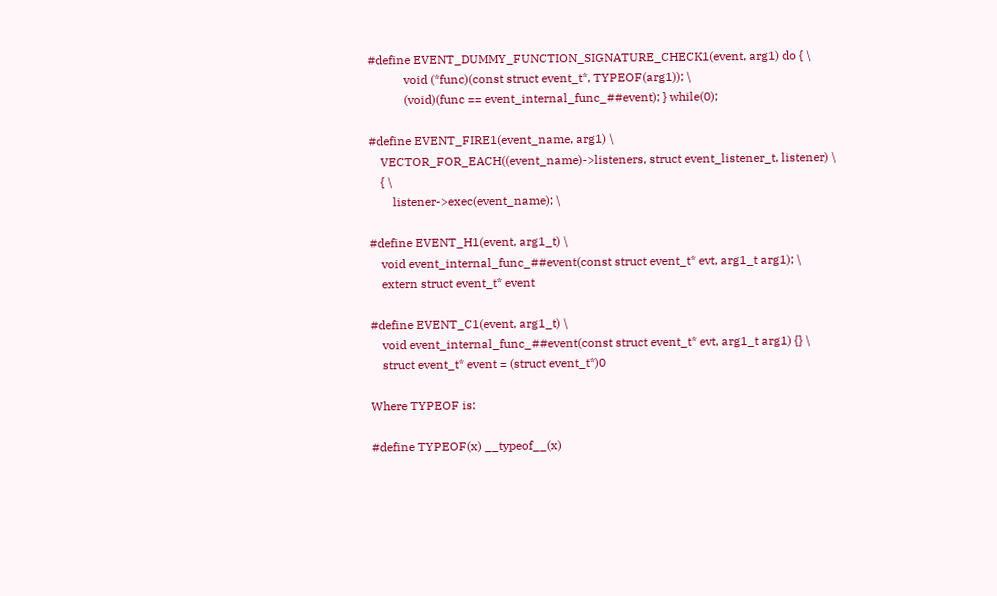#define EVENT_DUMMY_FUNCTION_SIGNATURE_CHECK1(event, arg1) do { \
            void (*func)(const struct event_t*, TYPEOF(arg1)); \
            (void)(func == event_internal_func_##event); } while(0);

#define EVENT_FIRE1(event_name, arg1) \
    VECTOR_FOR_EACH((event_name)->listeners, struct event_listener_t, listener) \
    { \
        listener->exec(event_name); \

#define EVENT_H1(event, arg1_t) \
    void event_internal_func_##event(const struct event_t* evt, arg1_t arg1); \
    extern struct event_t* event

#define EVENT_C1(event, arg1_t) \
    void event_internal_func_##event(const struct event_t* evt, arg1_t arg1) {} \
    struct event_t* event = (struct event_t*)0

Where TYPEOF is:

#define TYPEOF(x) __typeof__(x)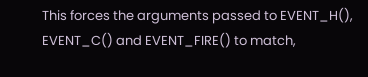This forces the arguments passed to EVENT_H(), EVENT_C() and EVENT_FIRE() to match,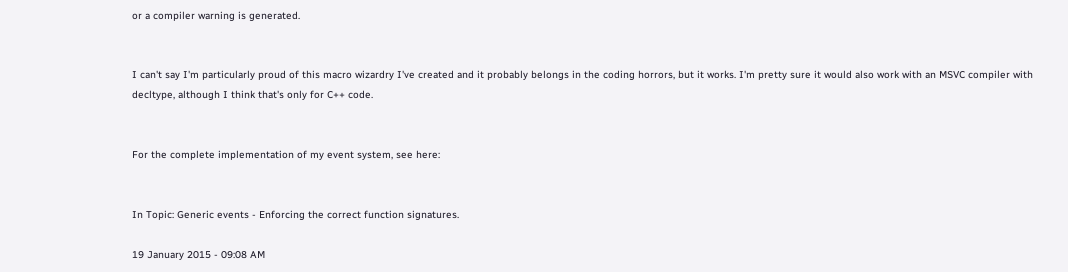or a compiler warning is generated.


I can't say I'm particularly proud of this macro wizardry I've created and it probably belongs in the coding horrors, but it works. I'm pretty sure it would also work with an MSVC compiler with decltype, although I think that's only for C++ code.


For the complete implementation of my event system, see here:


In Topic: Generic events - Enforcing the correct function signatures.

19 January 2015 - 09:08 AM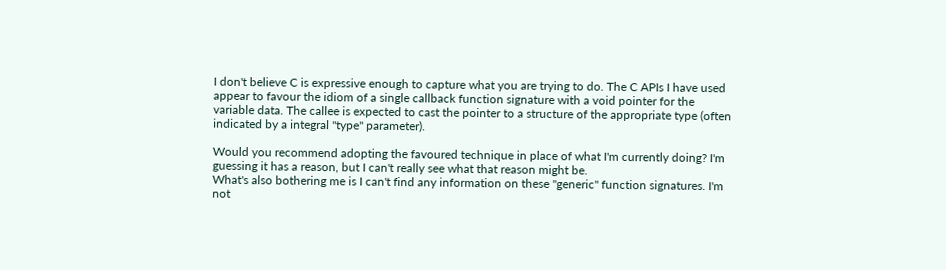I don't believe C is expressive enough to capture what you are trying to do. The C APIs I have used appear to favour the idiom of a single callback function signature with a void pointer for the variable data. The callee is expected to cast the pointer to a structure of the appropriate type (often indicated by a integral "type" parameter).

Would you recommend adopting the favoured technique in place of what I'm currently doing? I'm guessing it has a reason, but I can't really see what that reason might be.
What's also bothering me is I can't find any information on these "generic" function signatures. I'm not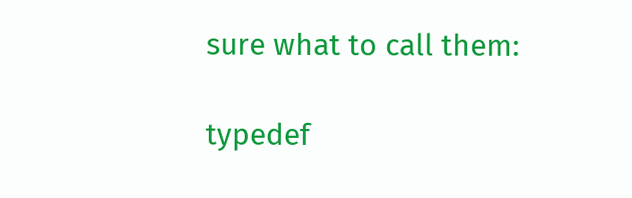sure what to call them:

typedef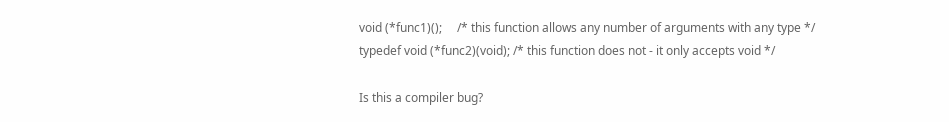void (*func1)();     /* this function allows any number of arguments with any type */
typedef void (*func2)(void); /* this function does not - it only accepts void */

Is this a compiler bug?